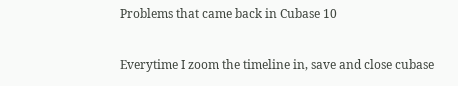Problems that came back in Cubase 10

Everytime I zoom the timeline in, save and close cubase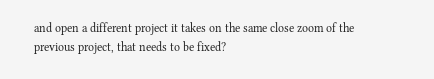and open a different project it takes on the same close zoom of the previous project, that needs to be fixed?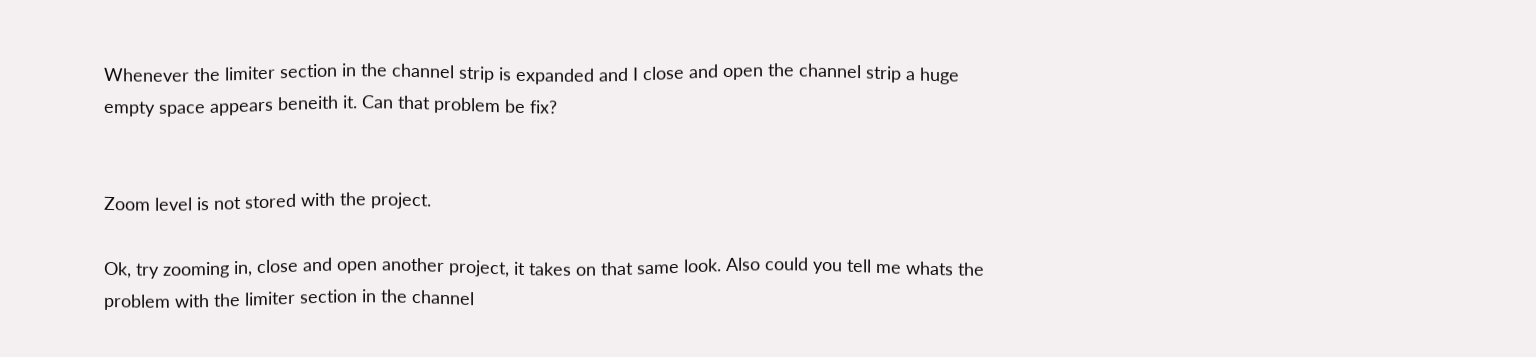Whenever the limiter section in the channel strip is expanded and I close and open the channel strip a huge empty space appears beneith it. Can that problem be fix?


Zoom level is not stored with the project.

Ok, try zooming in, close and open another project, it takes on that same look. Also could you tell me whats the problem with the limiter section in the channel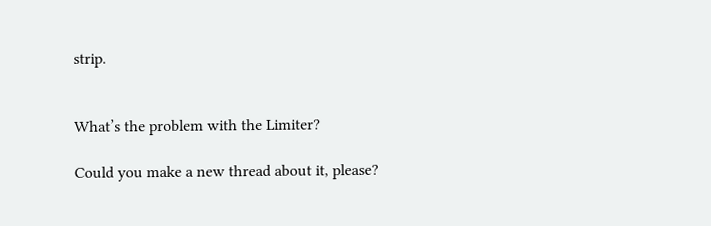strip.


What’s the problem with the Limiter?

Could you make a new thread about it, please?